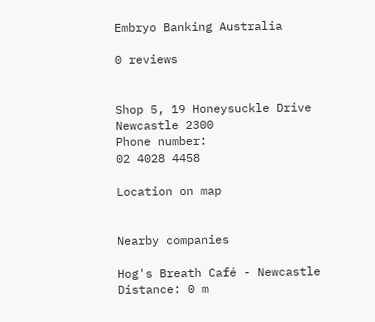Embryo Banking Australia

0 reviews


Shop 5, 19 Honeysuckle Drive
Newcastle 2300
Phone number:
02 4028 4458

Location on map


Nearby companies

Hog's Breath Café - Newcastle
Distance: 0 m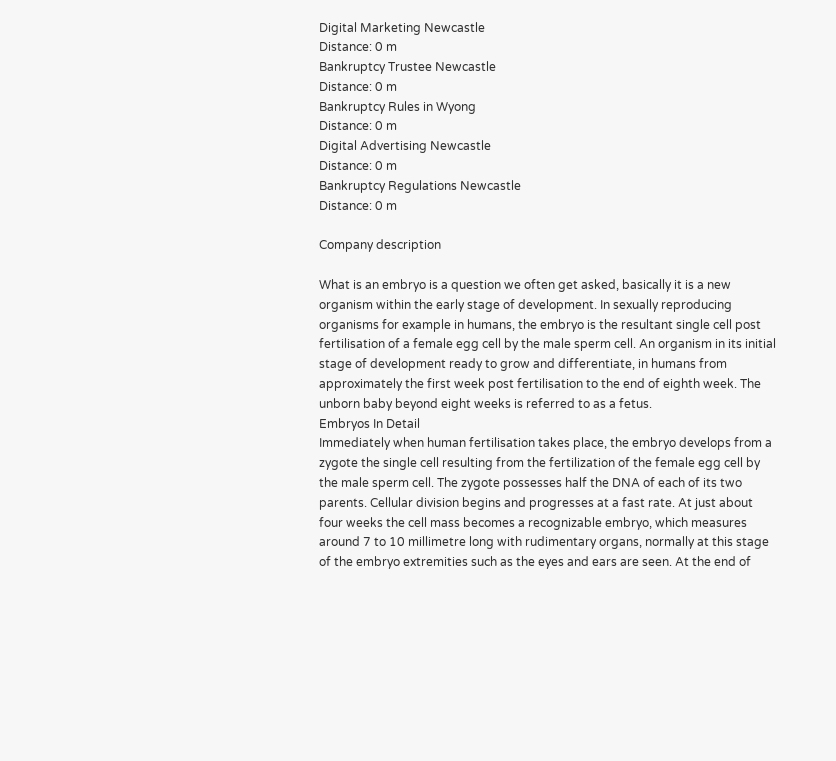Digital Marketing Newcastle
Distance: 0 m
Bankruptcy Trustee Newcastle
Distance: 0 m
Bankruptcy Rules in Wyong
Distance: 0 m
Digital Advertising Newcastle
Distance: 0 m
Bankruptcy Regulations Newcastle
Distance: 0 m

Company description

What is an embryo is a question we often get asked, basically it is a new organism within the early stage of development. In sexually reproducing organisms for example in humans, the embryo is the resultant single cell post fertilisation of a female egg cell by the male sperm cell. An organism in its initial stage of development ready to grow and differentiate, in humans from approximately the first week post fertilisation to the end of eighth week. The unborn baby beyond eight weeks is referred to as a fetus.
Embryos In Detail
Immediately when human fertilisation takes place, the embryo develops from a zygote the single cell resulting from the fertilization of the female egg cell by the male sperm cell. The zygote possesses half the DNA of each of its two parents. Cellular division begins and progresses at a fast rate. At just about four weeks the cell mass becomes a recognizable embryo, which measures around 7 to 10 millimetre long with rudimentary organs, normally at this stage of the embryo extremities such as the eyes and ears are seen. At the end of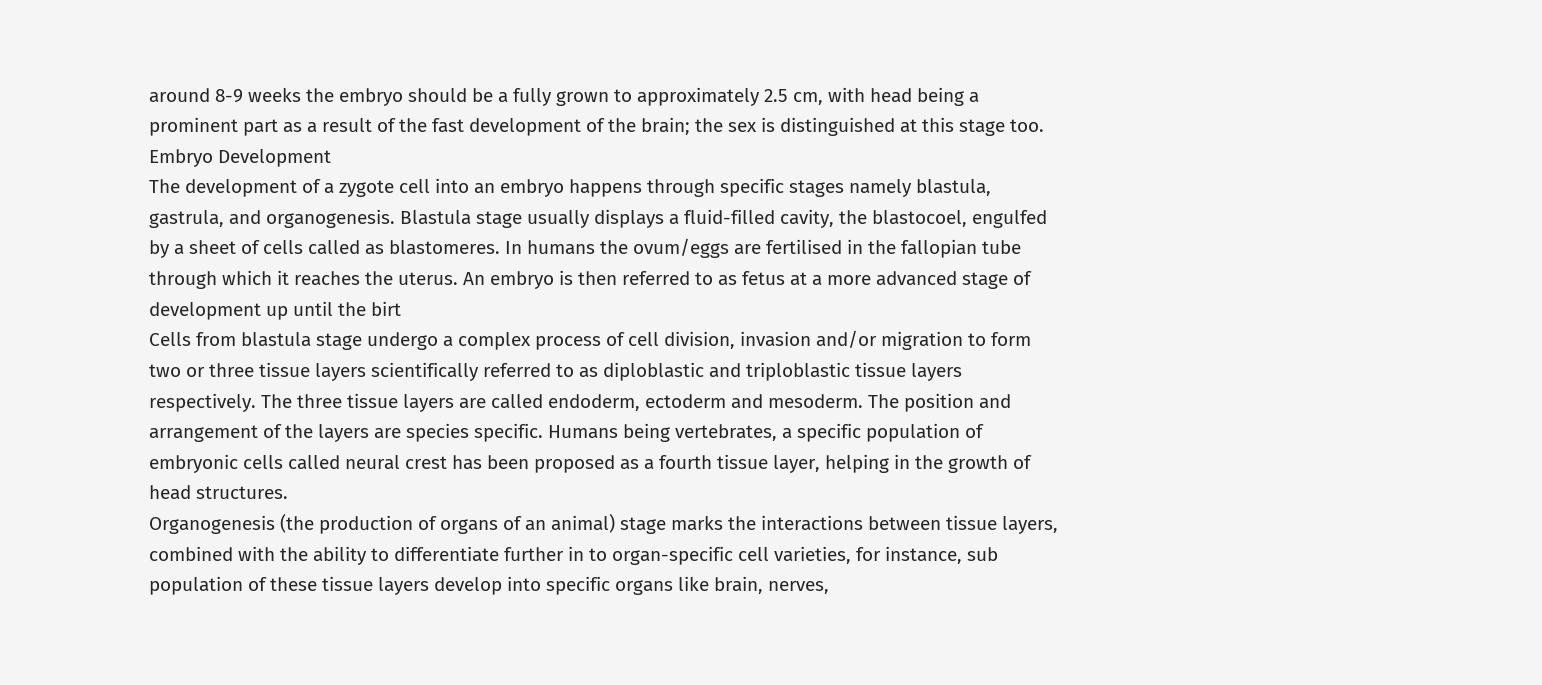around 8-9 weeks the embryo should be a fully grown to approximately 2.5 cm, with head being a prominent part as a result of the fast development of the brain; the sex is distinguished at this stage too.
Embryo Development
The development of a zygote cell into an embryo happens through specific stages namely blastula, gastrula, and organogenesis. Blastula stage usually displays a fluid-filled cavity, the blastocoel, engulfed by a sheet of cells called as blastomeres. In humans the ovum/eggs are fertilised in the fallopian tube through which it reaches the uterus. An embryo is then referred to as fetus at a more advanced stage of development up until the birt
Cells from blastula stage undergo a complex process of cell division, invasion and/or migration to form two or three tissue layers scientifically referred to as diploblastic and triploblastic tissue layers respectively. The three tissue layers are called endoderm, ectoderm and mesoderm. The position and arrangement of the layers are species specific. Humans being vertebrates, a specific population of embryonic cells called neural crest has been proposed as a fourth tissue layer, helping in the growth of head structures.
Organogenesis (the production of organs of an animal) stage marks the interactions between tissue layers, combined with the ability to differentiate further in to organ-specific cell varieties, for instance, sub population of these tissue layers develop into specific organs like brain, nerves,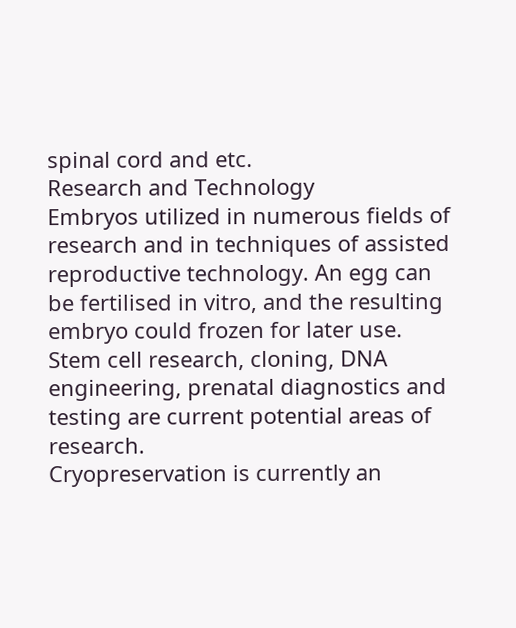spinal cord and etc.
Research and Technology
Embryos utilized in numerous fields of research and in techniques of assisted reproductive technology. An egg can be fertilised in vitro, and the resulting embryo could frozen for later use. Stem cell research, cloning, DNA engineering, prenatal diagnostics and testing are current potential areas of research.
Cryopreservation is currently an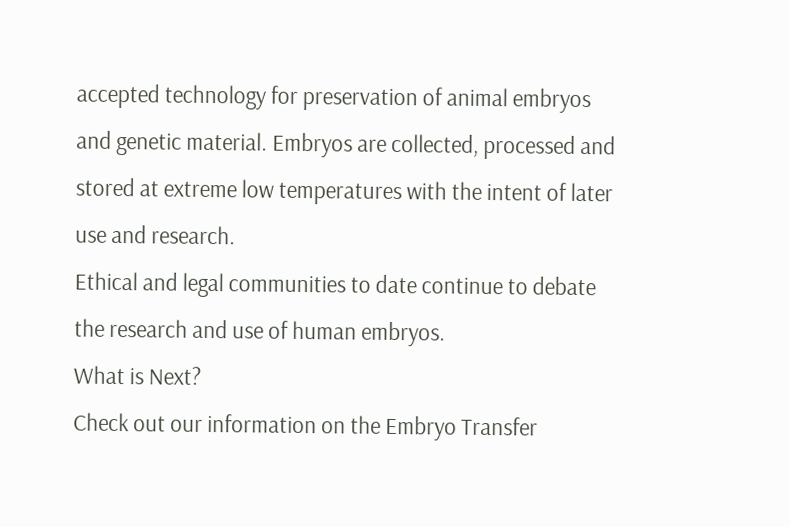accepted technology for preservation of animal embryos and genetic material. Embryos are collected, processed and stored at extreme low temperatures with the intent of later use and research.
Ethical and legal communities to date continue to debate the research and use of human embryos.
What is Next?
Check out our information on the Embryo Transfer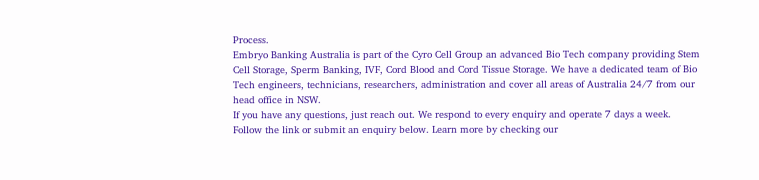Process.
Embryo Banking Australia is part of the Cyro Cell Group an advanced Bio Tech company providing Stem Cell Storage, Sperm Banking, IVF, Cord Blood and Cord Tissue Storage. We have a dedicated team of Bio Tech engineers, technicians, researchers, administration and cover all areas of Australia 24/7 from our head office in NSW.
If you have any questions, just reach out. We respond to every enquiry and operate 7 days a week. Follow the link or submit an enquiry below. Learn more by checking our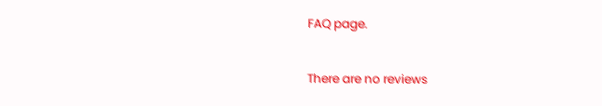FAQ page.


There are no reviews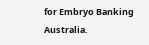for Embryo Banking Australia.